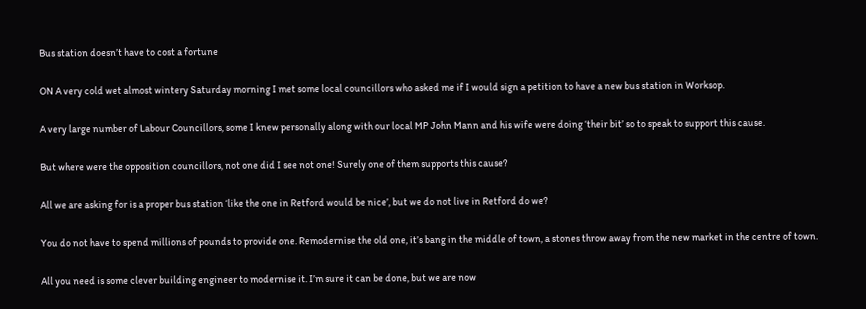Bus station doesn’t have to cost a fortune

ON A very cold wet almost wintery Saturday morning I met some local councillors who asked me if I would sign a petition to have a new bus station in Worksop.

A very large number of Labour Councillors, some I knew personally along with our local MP John Mann and his wife were doing ‘their bit’ so to speak to support this cause.

But where were the opposition councillors, not one did I see not one! Surely one of them supports this cause?

All we are asking for is a proper bus station ‘like the one in Retford would be nice’, but we do not live in Retford do we?

You do not have to spend millions of pounds to provide one. Remodernise the old one, it’s bang in the middle of town, a stones throw away from the new market in the centre of town.

All you need is some clever building engineer to modernise it. I’m sure it can be done, but we are now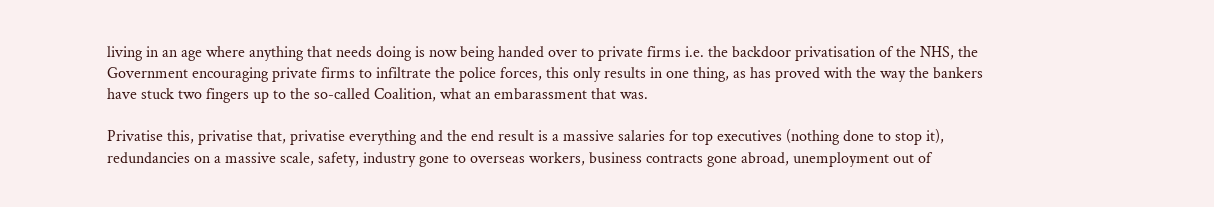living in an age where anything that needs doing is now being handed over to private firms i.e. the backdoor privatisation of the NHS, the Government encouraging private firms to infiltrate the police forces, this only results in one thing, as has proved with the way the bankers have stuck two fingers up to the so-called Coalition, what an embarassment that was.

Privatise this, privatise that, privatise everything and the end result is a massive salaries for top executives (nothing done to stop it), redundancies on a massive scale, safety, industry gone to overseas workers, business contracts gone abroad, unemployment out of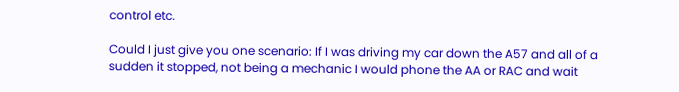control etc.

Could I just give you one scenario: If I was driving my car down the A57 and all of a sudden it stopped, not being a mechanic I would phone the AA or RAC and wait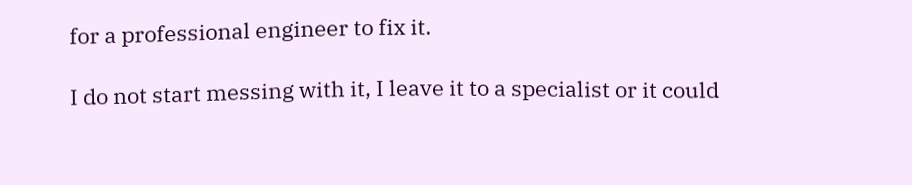for a professional engineer to fix it.

I do not start messing with it, I leave it to a specialist or it could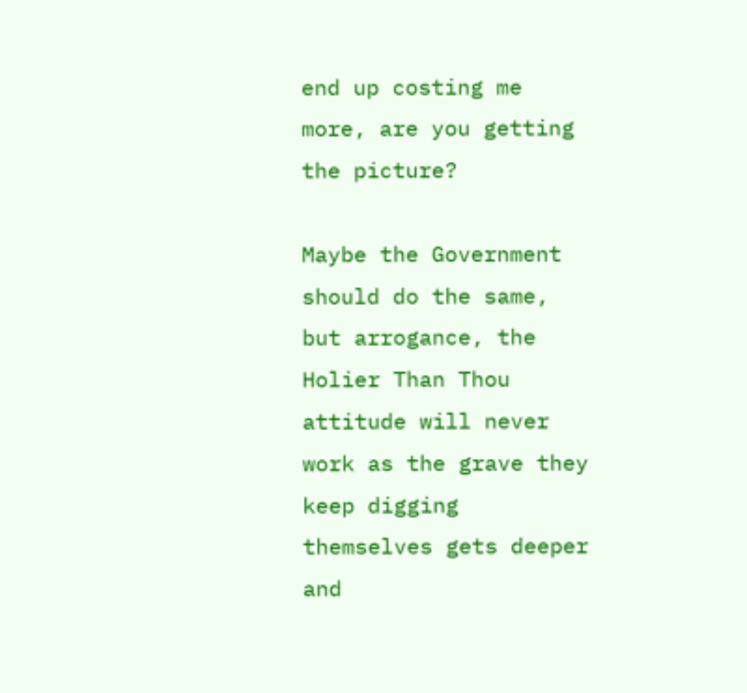end up costing me more, are you getting the picture?

Maybe the Government should do the same, but arrogance, the Holier Than Thou attitude will never work as the grave they keep digging themselves gets deeper and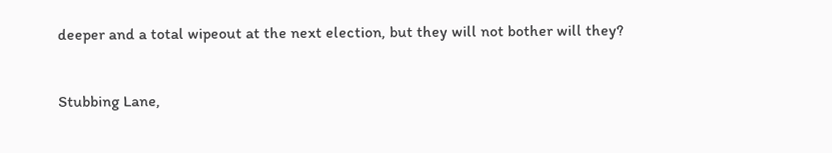deeper and a total wipeout at the next election, but they will not bother will they?


Stubbing Lane,